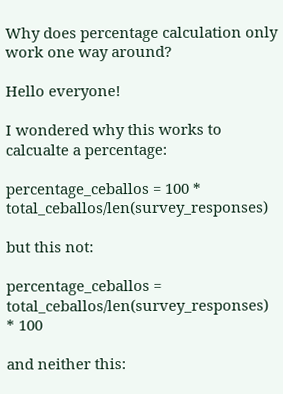Why does percentage calculation only work one way around?

Hello everyone!

I wondered why this works to calcualte a percentage:

percentage_ceballos = 100 * total_ceballos/len(survey_responses)

but this not:

percentage_ceballos = total_ceballos/len(survey_responses) * 100

and neither this: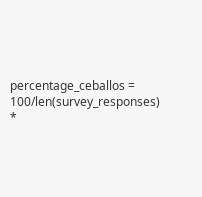percentage_ceballos = 100/len(survey_responses) *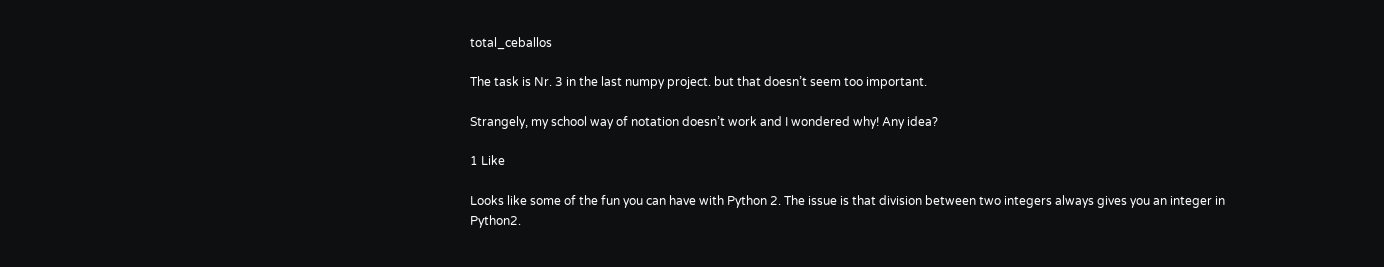total_ceballos

The task is Nr. 3 in the last numpy project. but that doesn’t seem too important.

Strangely, my school way of notation doesn’t work and I wondered why! Any idea?

1 Like

Looks like some of the fun you can have with Python 2. The issue is that division between two integers always gives you an integer in Python2.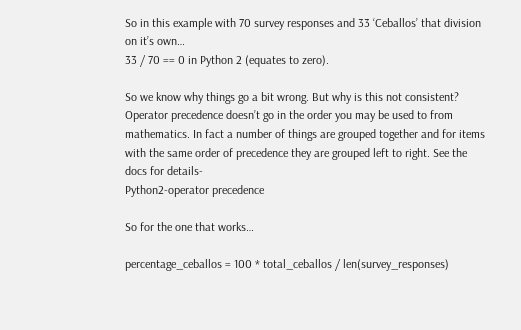So in this example with 70 survey responses and 33 ‘Ceballos’ that division on it’s own…
33 / 70 == 0 in Python 2 (equates to zero).

So we know why things go a bit wrong. But why is this not consistent? Operator precedence doesn’t go in the order you may be used to from mathematics. In fact a number of things are grouped together and for items with the same order of precedence they are grouped left to right. See the docs for details-
Python2-operator precedence

So for the one that works…

percentage_ceballos = 100 * total_ceballos / len(survey_responses)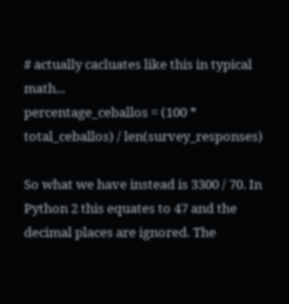# actually cacluates like this in typical math...
percentage_ceballos = (100 * total_ceballos) / len(survey_responses)

So what we have instead is 3300 / 70. In Python 2 this equates to 47 and the decimal places are ignored. The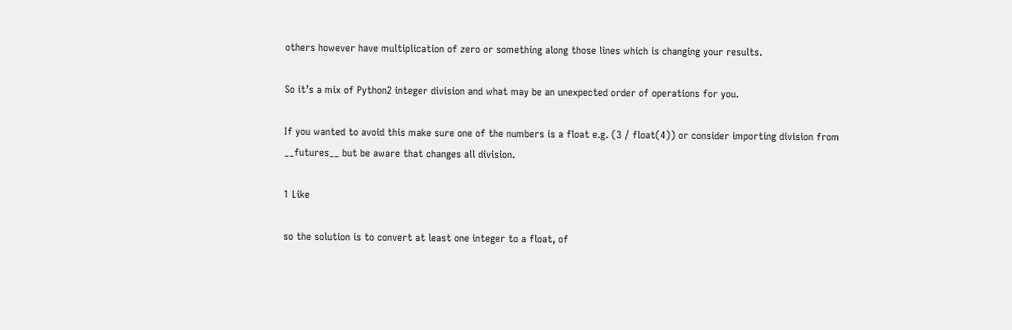others however have multiplication of zero or something along those lines which is changing your results.

So it’s a mix of Python2 integer division and what may be an unexpected order of operations for you.

If you wanted to avoid this make sure one of the numbers is a float e.g. (3 / float(4)) or consider importing division from __futures__ but be aware that changes all division.

1 Like

so the solution is to convert at least one integer to a float, of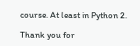course. At least in Python 2.

Thank you for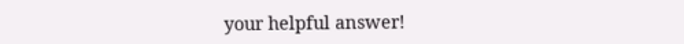your helpful answer!